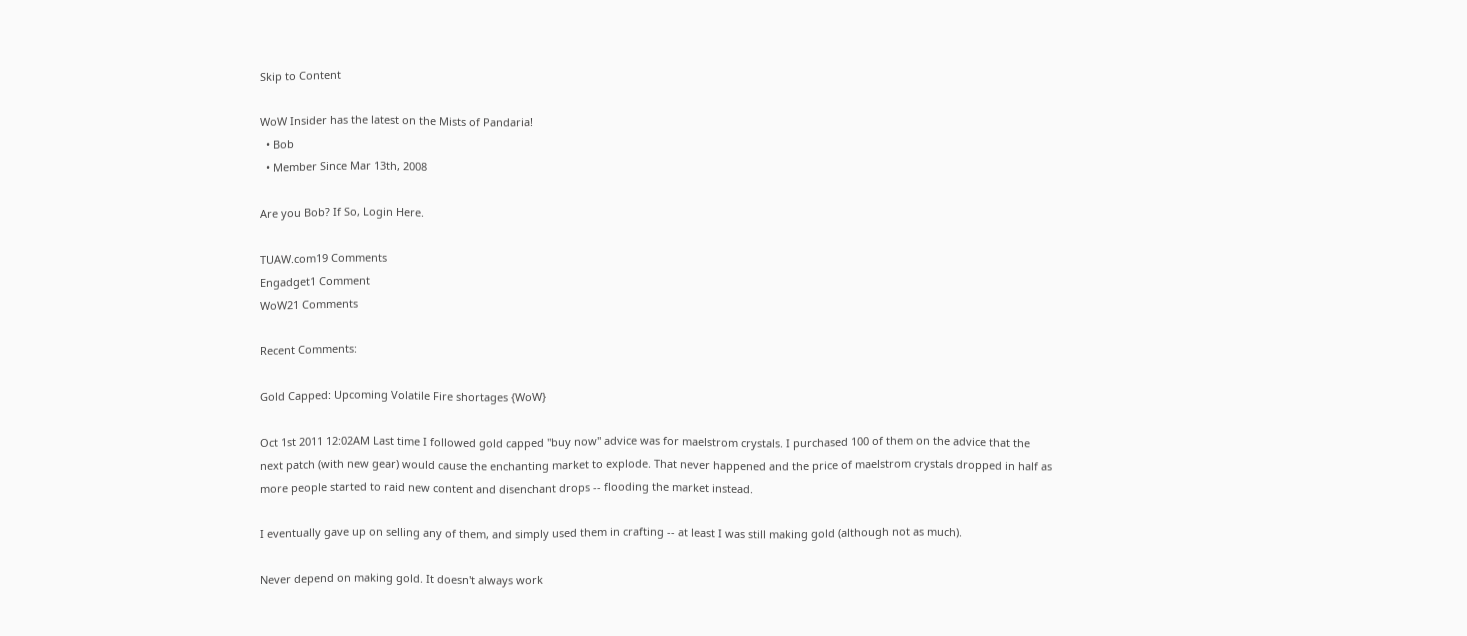Skip to Content

WoW Insider has the latest on the Mists of Pandaria!
  • Bob
  • Member Since Mar 13th, 2008

Are you Bob? If So, Login Here.

TUAW.com19 Comments
Engadget1 Comment
WoW21 Comments

Recent Comments:

Gold Capped: Upcoming Volatile Fire shortages {WoW}

Oct 1st 2011 12:02AM Last time I followed gold capped "buy now" advice was for maelstrom crystals. I purchased 100 of them on the advice that the next patch (with new gear) would cause the enchanting market to explode. That never happened and the price of maelstrom crystals dropped in half as more people started to raid new content and disenchant drops -- flooding the market instead.

I eventually gave up on selling any of them, and simply used them in crafting -- at least I was still making gold (although not as much).

Never depend on making gold. It doesn't always work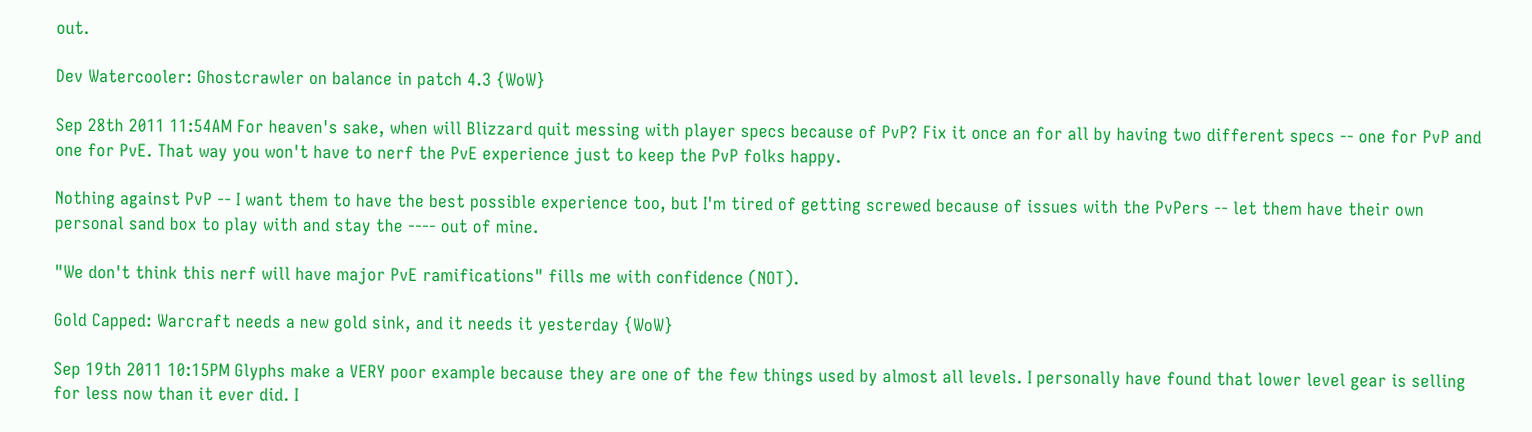out.

Dev Watercooler: Ghostcrawler on balance in patch 4.3 {WoW}

Sep 28th 2011 11:54AM For heaven's sake, when will Blizzard quit messing with player specs because of PvP? Fix it once an for all by having two different specs -- one for PvP and one for PvE. That way you won't have to nerf the PvE experience just to keep the PvP folks happy.

Nothing against PvP -- I want them to have the best possible experience too, but I'm tired of getting screwed because of issues with the PvPers -- let them have their own personal sand box to play with and stay the ---- out of mine.

"We don't think this nerf will have major PvE ramifications" fills me with confidence (NOT).

Gold Capped: Warcraft needs a new gold sink, and it needs it yesterday {WoW}

Sep 19th 2011 10:15PM Glyphs make a VERY poor example because they are one of the few things used by almost all levels. I personally have found that lower level gear is selling for less now than it ever did. I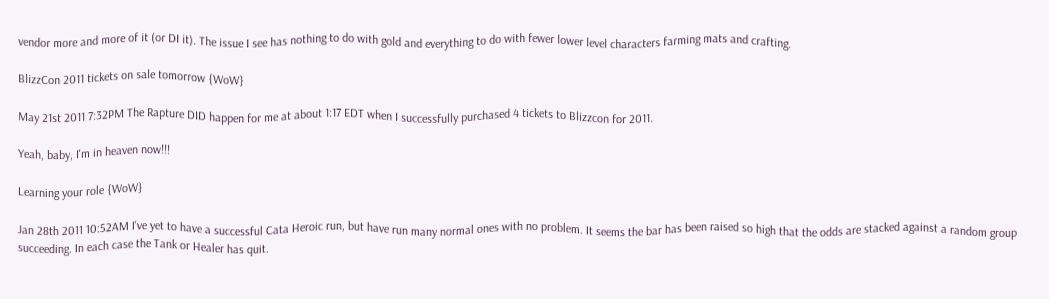vendor more and more of it (or DI it). The issue I see has nothing to do with gold and everything to do with fewer lower level characters farming mats and crafting.

BlizzCon 2011 tickets on sale tomorrow {WoW}

May 21st 2011 7:32PM The Rapture DID happen for me at about 1:17 EDT when I successfully purchased 4 tickets to Blizzcon for 2011.

Yeah, baby, I'm in heaven now!!!

Learning your role {WoW}

Jan 28th 2011 10:52AM I've yet to have a successful Cata Heroic run, but have run many normal ones with no problem. It seems the bar has been raised so high that the odds are stacked against a random group succeeding. In each case the Tank or Healer has quit.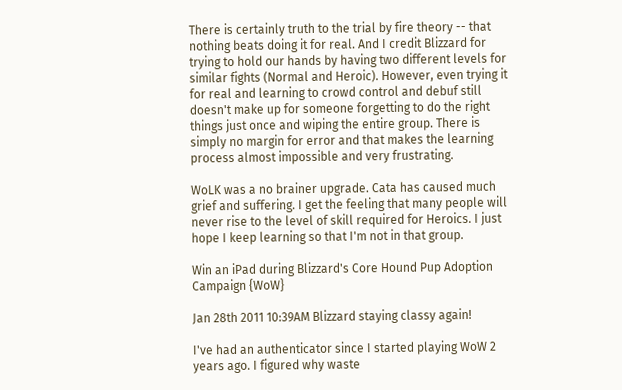There is certainly truth to the trial by fire theory -- that nothing beats doing it for real. And I credit Blizzard for trying to hold our hands by having two different levels for similar fights (Normal and Heroic). However, even trying it for real and learning to crowd control and debuf still doesn't make up for someone forgetting to do the right things just once and wiping the entire group. There is simply no margin for error and that makes the learning process almost impossible and very frustrating.

WoLK was a no brainer upgrade. Cata has caused much grief and suffering. I get the feeling that many people will never rise to the level of skill required for Heroics. I just hope I keep learning so that I'm not in that group.

Win an iPad during Blizzard's Core Hound Pup Adoption Campaign {WoW}

Jan 28th 2011 10:39AM Blizzard staying classy again!

I've had an authenticator since I started playing WoW 2 years ago. I figured why waste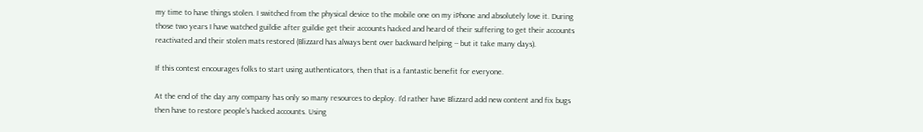my time to have things stolen. I switched from the physical device to the mobile one on my iPhone and absolutely love it. During those two years I have watched guildie after guildie get their accounts hacked and heard of their suffering to get their accounts reactivated and their stolen mats restored (Blizzard has always bent over backward helping -- but it take many days).

If this contest encourages folks to start using authenticators, then that is a fantastic benefit for everyone.

At the end of the day any company has only so many resources to deploy. I'd rather have Blizzard add new content and fix bugs then have to restore people's hacked accounts. Using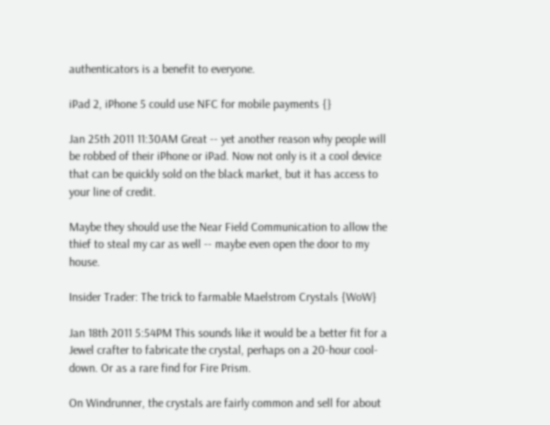authenticators is a benefit to everyone.

iPad 2, iPhone 5 could use NFC for mobile payments {}

Jan 25th 2011 11:30AM Great -- yet another reason why people will be robbed of their iPhone or iPad. Now not only is it a cool device that can be quickly sold on the black market, but it has access to your line of credit.

Maybe they should use the Near Field Communication to allow the thief to steal my car as well -- maybe even open the door to my house.

Insider Trader: The trick to farmable Maelstrom Crystals {WoW}

Jan 18th 2011 5:54PM This sounds like it would be a better fit for a Jewel crafter to fabricate the crystal, perhaps on a 20-hour cool-down. Or as a rare find for Fire Prism.

On Windrunner, the crystals are fairly common and sell for about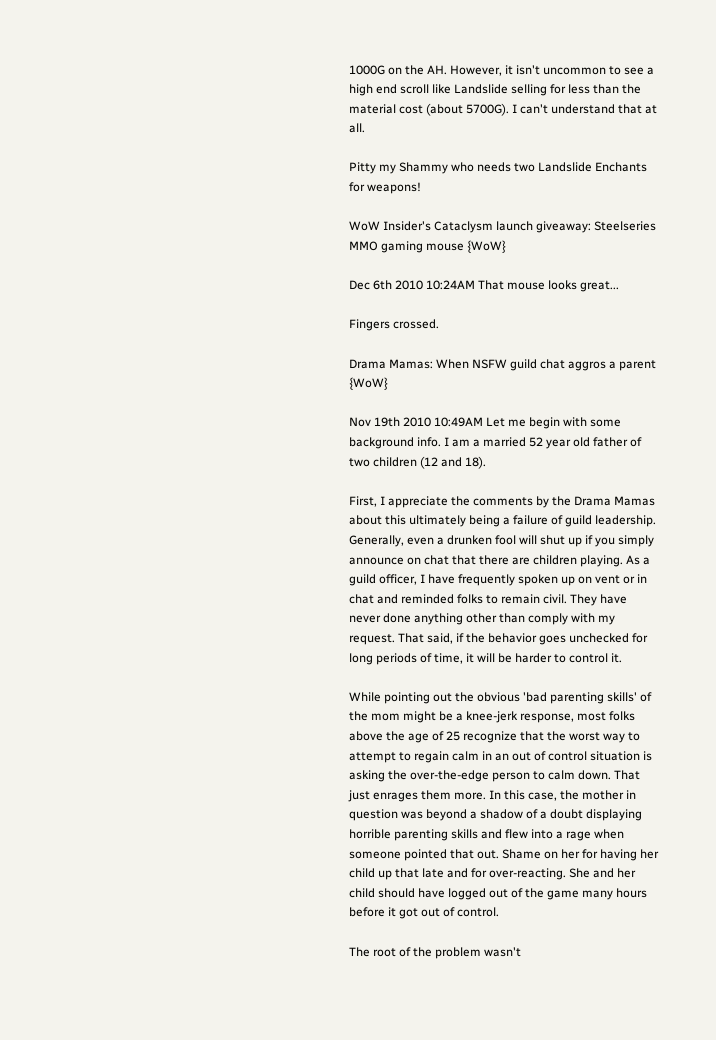1000G on the AH. However, it isn't uncommon to see a high end scroll like Landslide selling for less than the material cost (about 5700G). I can't understand that at all.

Pitty my Shammy who needs two Landslide Enchants for weapons!

WoW Insider's Cataclysm launch giveaway: Steelseries MMO gaming mouse {WoW}

Dec 6th 2010 10:24AM That mouse looks great...

Fingers crossed.

Drama Mamas: When NSFW guild chat aggros a parent {WoW}

Nov 19th 2010 10:49AM Let me begin with some background info. I am a married 52 year old father of two children (12 and 18).

First, I appreciate the comments by the Drama Mamas about this ultimately being a failure of guild leadership. Generally, even a drunken fool will shut up if you simply announce on chat that there are children playing. As a guild officer, I have frequently spoken up on vent or in chat and reminded folks to remain civil. They have never done anything other than comply with my request. That said, if the behavior goes unchecked for long periods of time, it will be harder to control it.

While pointing out the obvious 'bad parenting skills' of the mom might be a knee-jerk response, most folks above the age of 25 recognize that the worst way to attempt to regain calm in an out of control situation is asking the over-the-edge person to calm down. That just enrages them more. In this case, the mother in question was beyond a shadow of a doubt displaying horrible parenting skills and flew into a rage when someone pointed that out. Shame on her for having her child up that late and for over-reacting. She and her child should have logged out of the game many hours before it got out of control.

The root of the problem wasn't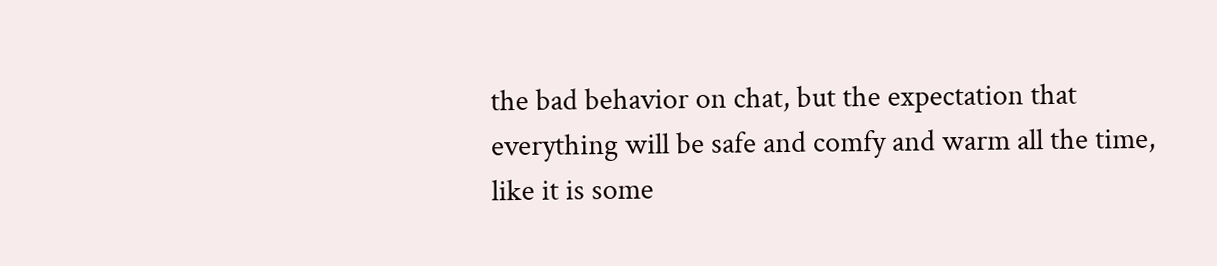the bad behavior on chat, but the expectation that everything will be safe and comfy and warm all the time, like it is some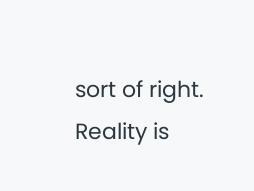sort of right. Reality is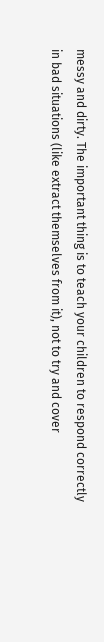messy and dirty. The important thing is to teach your children to respond correctly in bad situations (like extract themselves from it), not to try and cover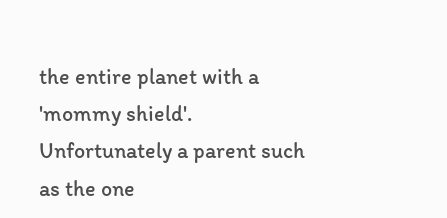the entire planet with a 'mommy shield'. Unfortunately a parent such as the one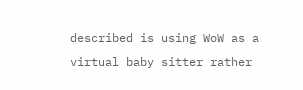described is using WoW as a virtual baby sitter rather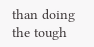than doing the tough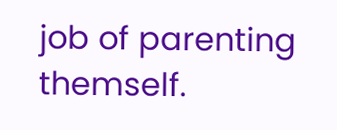job of parenting themself.